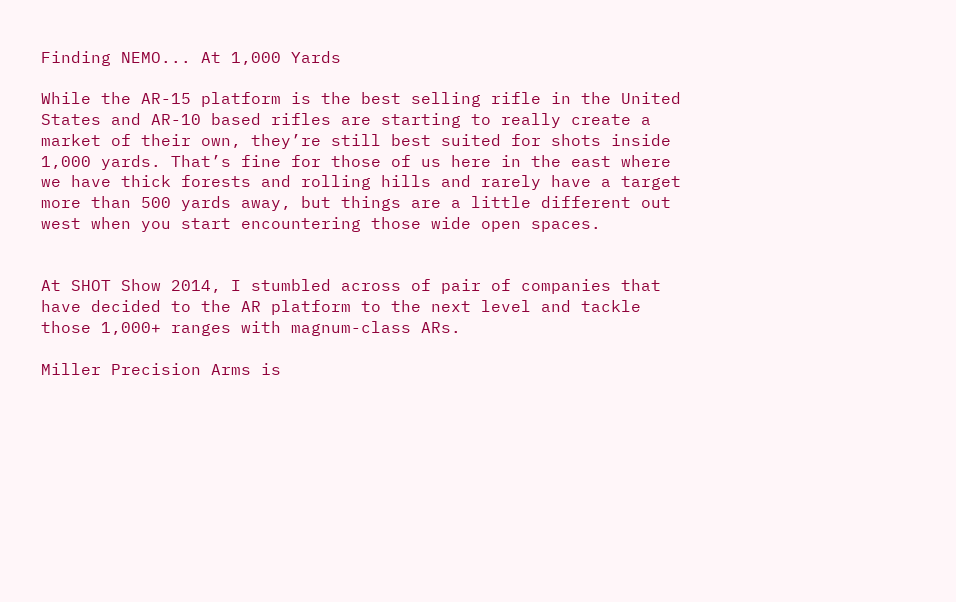Finding NEMO... At 1,000 Yards

While the AR-15 platform is the best selling rifle in the United States and AR-10 based rifles are starting to really create a market of their own, they’re still best suited for shots inside 1,000 yards. That’s fine for those of us here in the east where we have thick forests and rolling hills and rarely have a target more than 500 yards away, but things are a little different out west when you start encountering those wide open spaces.


At SHOT Show 2014, I stumbled across of pair of companies that have decided to the AR platform to the next level and tackle those 1,000+ ranges with magnum-class ARs.

Miller Precision Arms is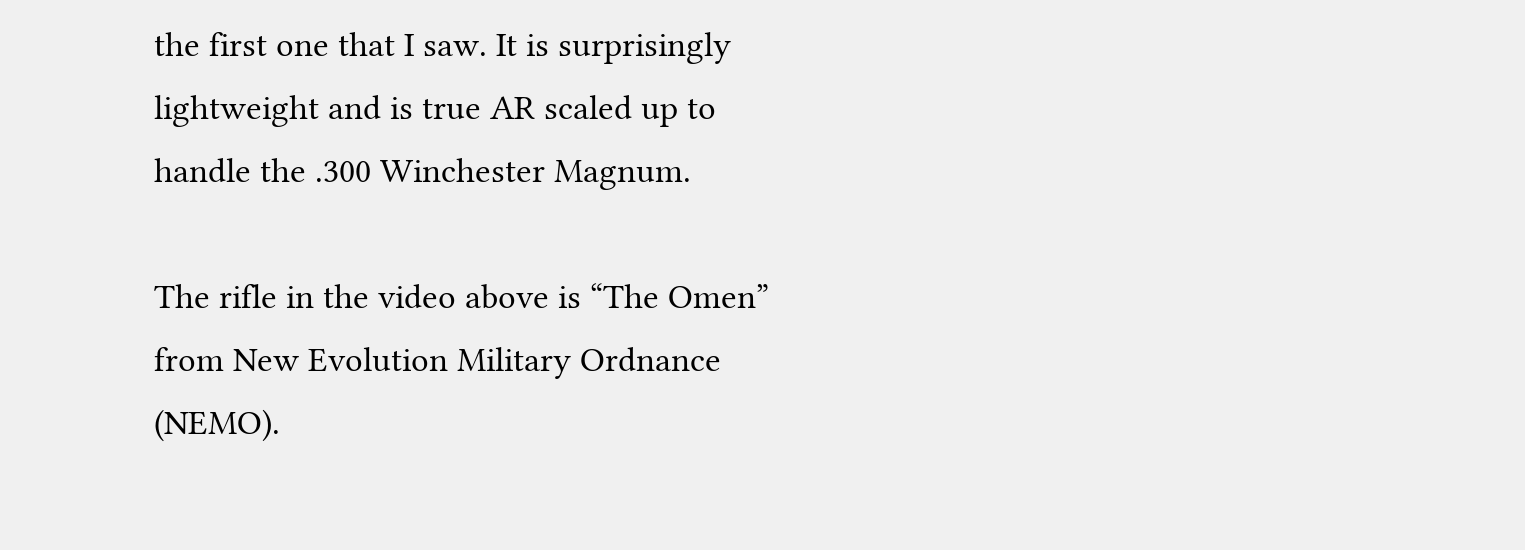the first one that I saw. It is surprisingly lightweight and is true AR scaled up to handle the .300 Winchester Magnum.

The rifle in the video above is “The Omen” from New Evolution Military Ordnance (NEMO).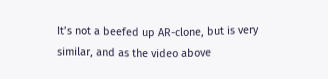It’s not a beefed up AR-clone, but is very similar, and as the video above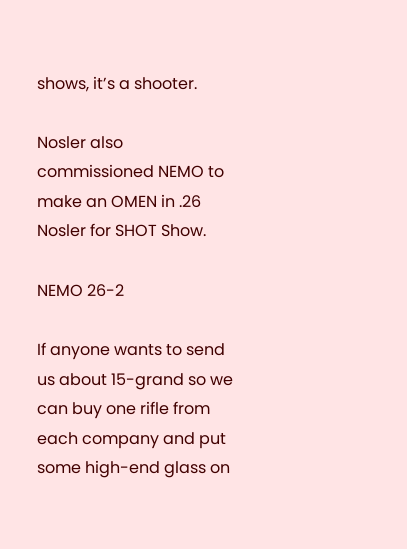shows, it’s a shooter.

Nosler also commissioned NEMO to make an OMEN in .26 Nosler for SHOT Show.

NEMO 26-2

If anyone wants to send us about 15-grand so we can buy one rifle from each company and put some high-end glass on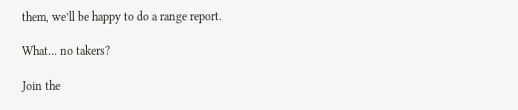them, we’ll be happy to do a range report.

What… no takers?

Join the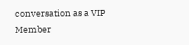conversation as a VIP Member